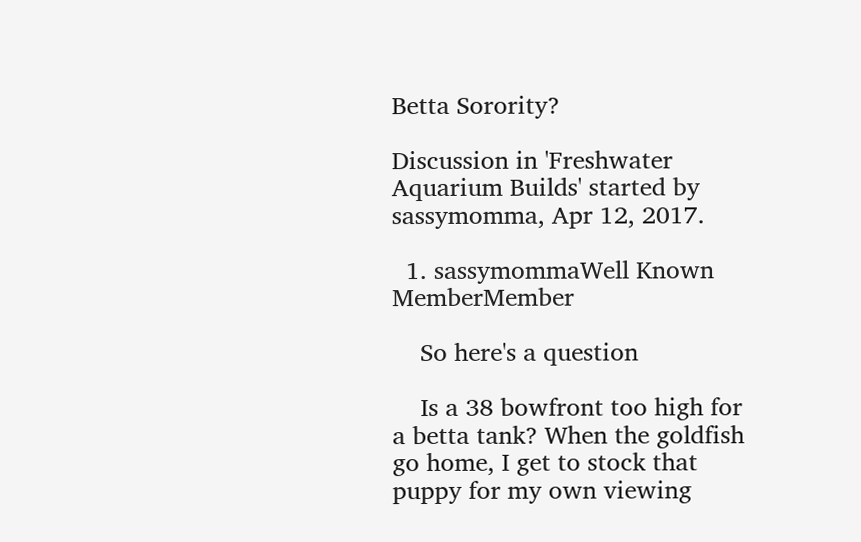Betta Sorority?

Discussion in 'Freshwater Aquarium Builds' started by sassymomma, Apr 12, 2017.

  1. sassymommaWell Known MemberMember

    So here's a question

    Is a 38 bowfront too high for a betta tank? When the goldfish go home, I get to stock that puppy for my own viewing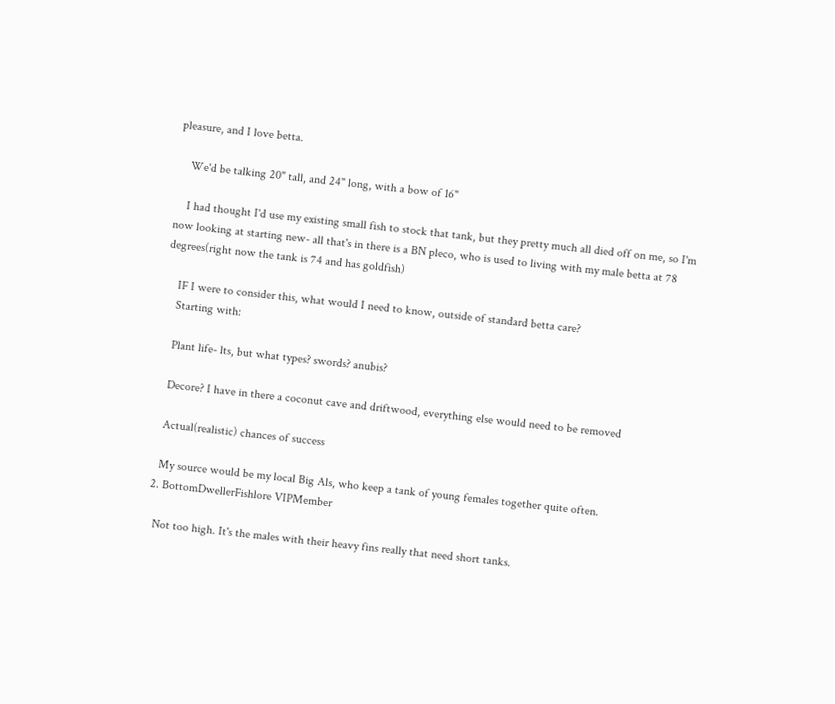pleasure, and I love betta.

    We'd be talking 20" tall, and 24" long, with a bow of 16"

    I had thought I'd use my existing small fish to stock that tank, but they pretty much all died off on me, so I'm now looking at starting new- all that's in there is a BN pleco, who is used to living with my male betta at 78 degrees(right now the tank is 74 and has goldfish)

    IF I were to consider this, what would I need to know, outside of standard betta care?
    Starting with:

    Plant life- lts, but what types? swords? anubis?

    Decore? I have in there a coconut cave and driftwood, everything else would need to be removed

    Actual(realistic) chances of success

    My source would be my local Big Als, who keep a tank of young females together quite often.
  2. BottomDwellerFishlore VIPMember

    Not too high. It's the males with their heavy fins really that need short tanks.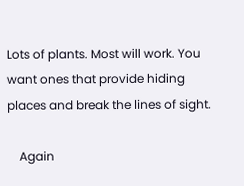Lots of plants. Most will work. You want ones that provide hiding places and break the lines of sight.

    Again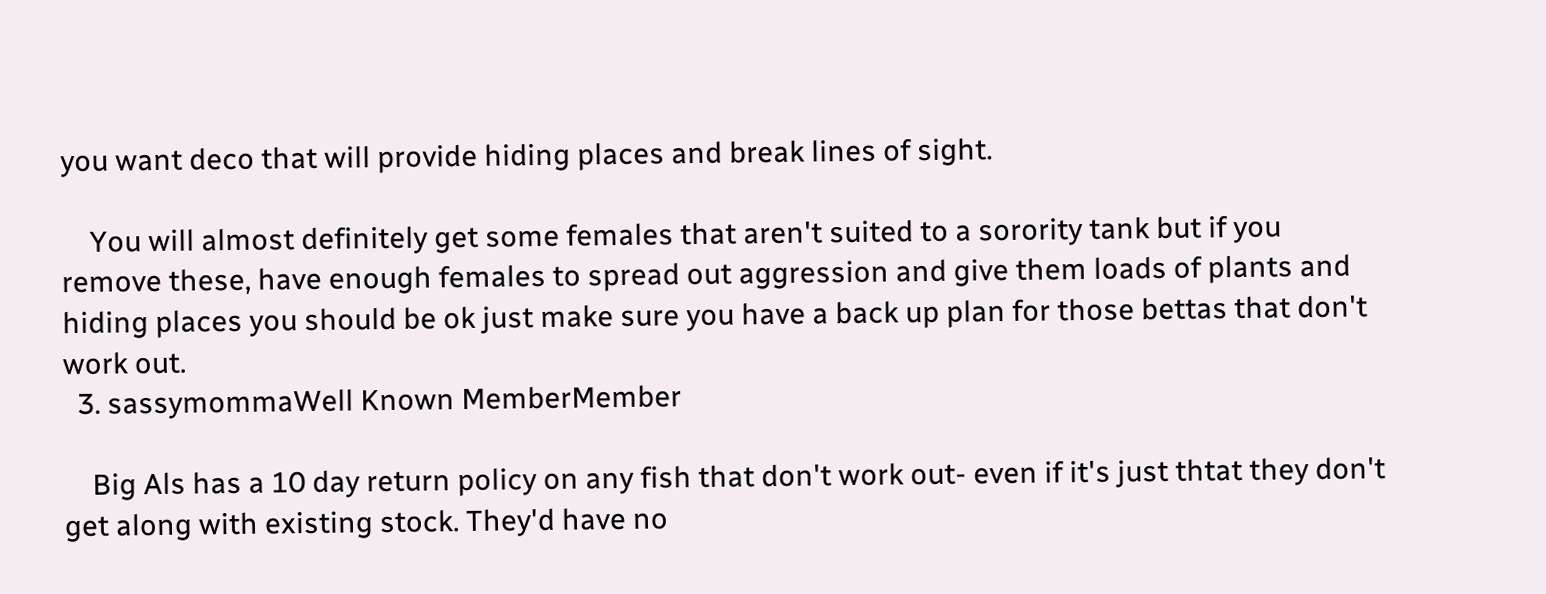you want deco that will provide hiding places and break lines of sight.

    You will almost definitely get some females that aren't suited to a sorority tank but if you remove these, have enough females to spread out aggression and give them loads of plants and hiding places you should be ok just make sure you have a back up plan for those bettas that don't work out.
  3. sassymommaWell Known MemberMember

    Big Als has a 10 day return policy on any fish that don't work out- even if it's just thtat they don't get along with existing stock. They'd have no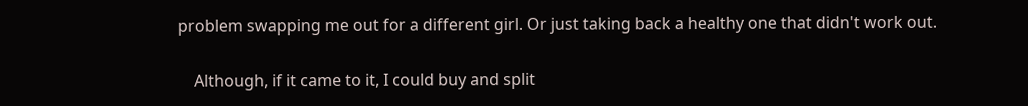problem swapping me out for a different girl. Or just taking back a healthy one that didn't work out.

    Although, if it came to it, I could buy and split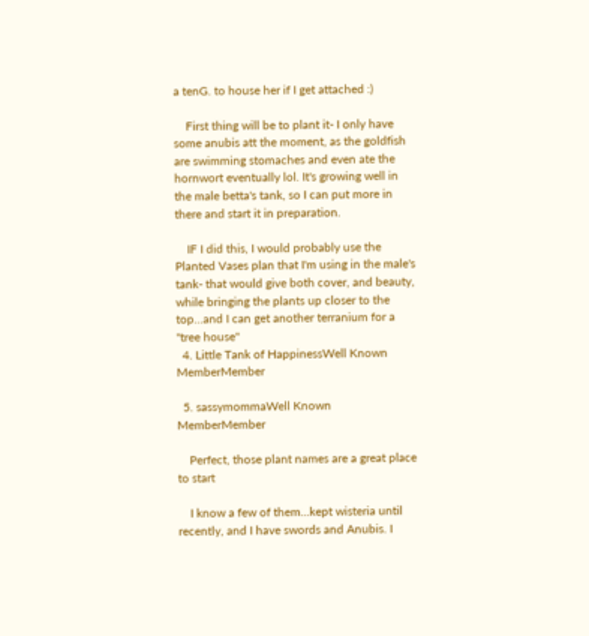a tenG. to house her if I get attached :)

    First thing will be to plant it- I only have some anubis att the moment, as the goldfish are swimming stomaches and even ate the hornwort eventually lol. It's growing well in the male betta's tank, so I can put more in there and start it in preparation.

    IF I did this, I would probably use the Planted Vases plan that I'm using in the male's tank- that would give both cover, and beauty, while bringing the plants up closer to the top...and I can get another terranium for a "tree house"
  4. Little Tank of HappinessWell Known MemberMember

  5. sassymommaWell Known MemberMember

    Perfect, those plant names are a great place to start

    I know a few of them...kept wisteria until recently, and I have swords and Anubis. I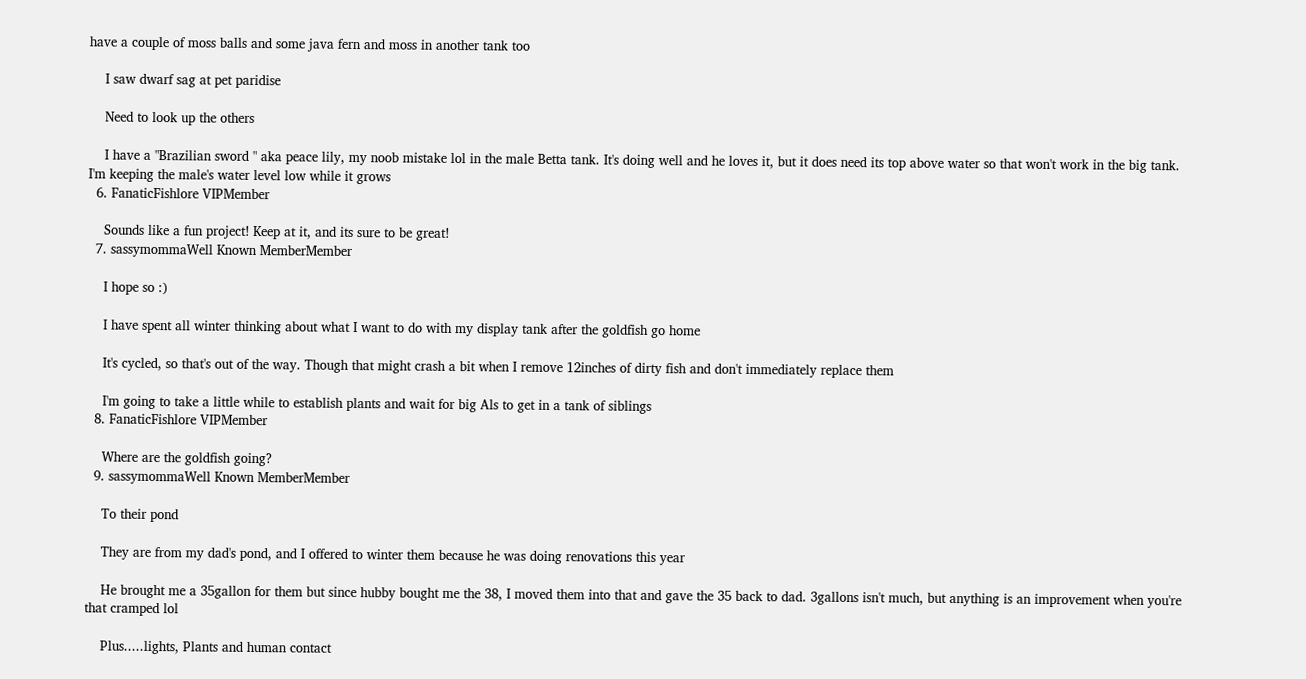have a couple of moss balls and some java fern and moss in another tank too

    I saw dwarf sag at pet paridise

    Need to look up the others

    I have a "Brazilian sword " aka peace lily, my noob mistake lol in the male Betta tank. It's doing well and he loves it, but it does need its top above water so that won't work in the big tank. I'm keeping the male's water level low while it grows
  6. FanaticFishlore VIPMember

    Sounds like a fun project! Keep at it, and its sure to be great!
  7. sassymommaWell Known MemberMember

    I hope so :)

    I have spent all winter thinking about what I want to do with my display tank after the goldfish go home

    It's cycled, so that's out of the way. Though that might crash a bit when I remove 12inches of dirty fish and don't immediately replace them

    I'm going to take a little while to establish plants and wait for big Als to get in a tank of siblings
  8. FanaticFishlore VIPMember

    Where are the goldfish going?
  9. sassymommaWell Known MemberMember

    To their pond

    They are from my dad's pond, and I offered to winter them because he was doing renovations this year

    He brought me a 35gallon for them but since hubby bought me the 38, I moved them into that and gave the 35 back to dad. 3gallons isn't much, but anything is an improvement when you're that cramped lol

    Plus.....lights, Plants and human contact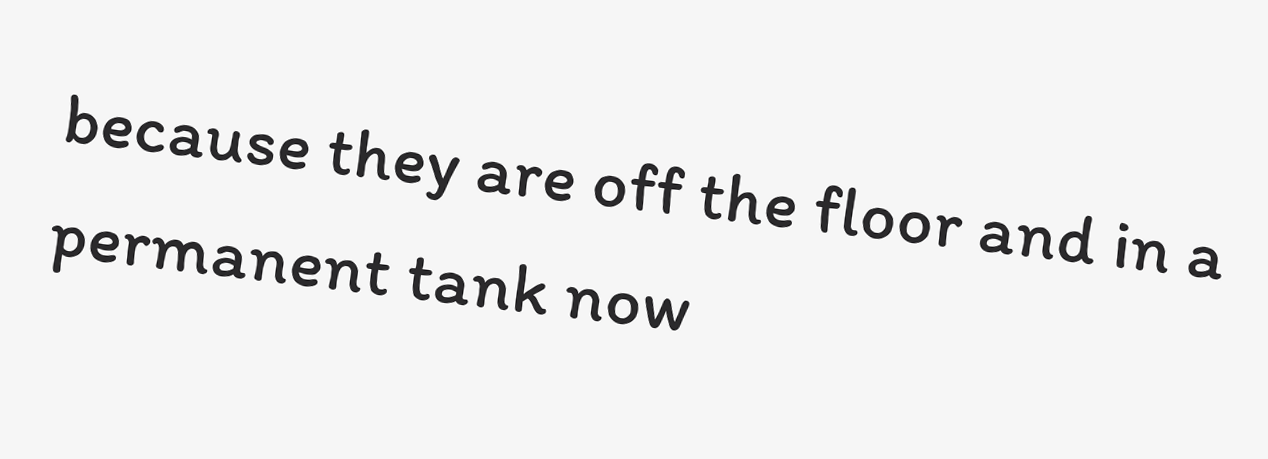because they are off the floor and in a permanent tank now